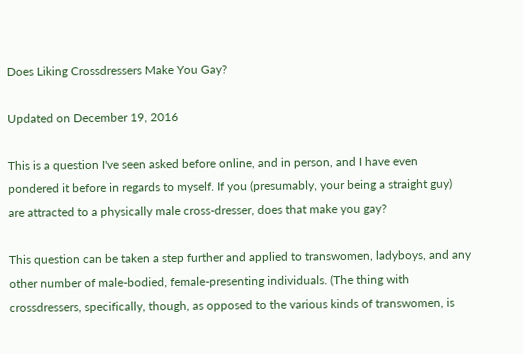Does Liking Crossdressers Make You Gay?

Updated on December 19, 2016

This is a question I've seen asked before online, and in person, and I have even pondered it before in regards to myself. If you (presumably, your being a straight guy) are attracted to a physically male cross-dresser, does that make you gay?

This question can be taken a step further and applied to transwomen, ladyboys, and any other number of male-bodied, female-presenting individuals. (The thing with crossdressers, specifically, though, as opposed to the various kinds of transwomen, is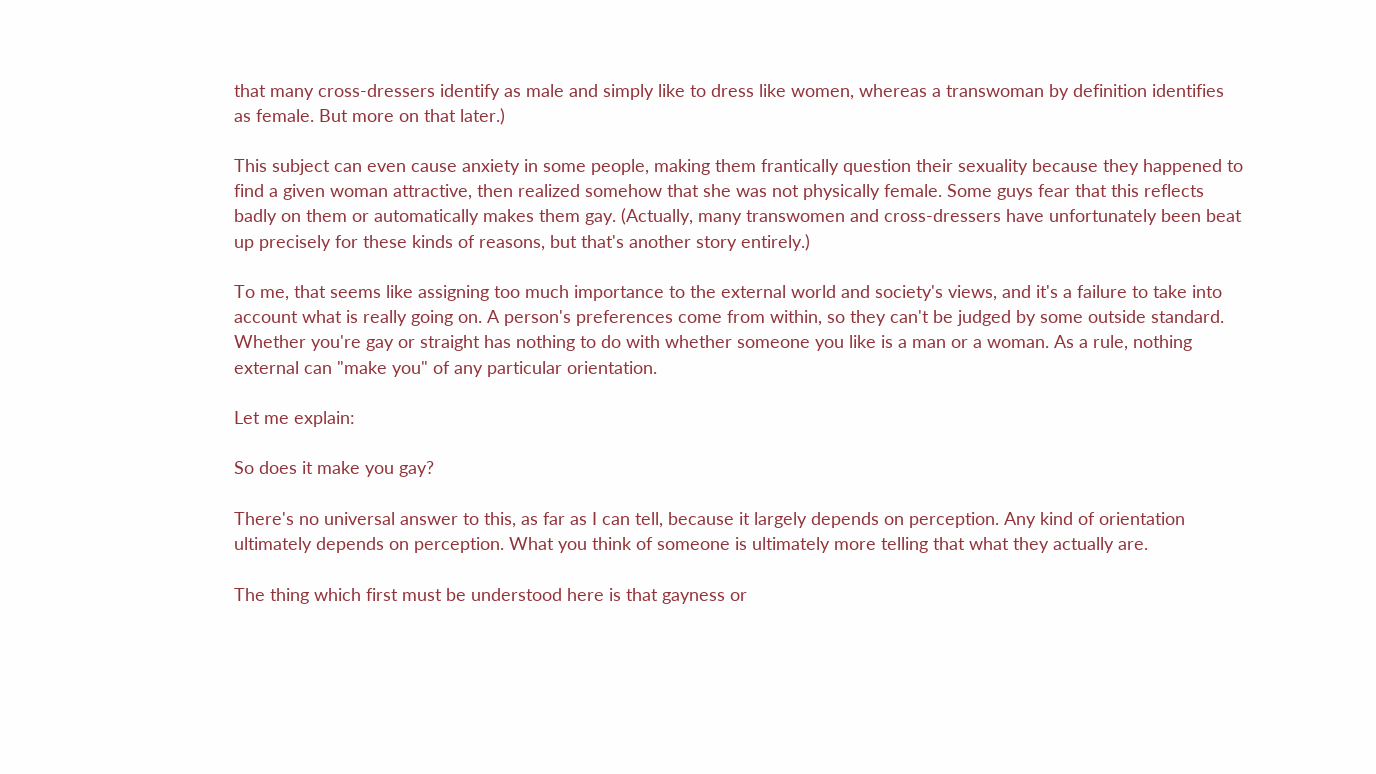that many cross-dressers identify as male and simply like to dress like women, whereas a transwoman by definition identifies as female. But more on that later.)

This subject can even cause anxiety in some people, making them frantically question their sexuality because they happened to find a given woman attractive, then realized somehow that she was not physically female. Some guys fear that this reflects badly on them or automatically makes them gay. (Actually, many transwomen and cross-dressers have unfortunately been beat up precisely for these kinds of reasons, but that's another story entirely.)

To me, that seems like assigning too much importance to the external world and society's views, and it's a failure to take into account what is really going on. A person's preferences come from within, so they can't be judged by some outside standard. Whether you're gay or straight has nothing to do with whether someone you like is a man or a woman. As a rule, nothing external can "make you" of any particular orientation.

Let me explain:

So does it make you gay?

There's no universal answer to this, as far as I can tell, because it largely depends on perception. Any kind of orientation ultimately depends on perception. What you think of someone is ultimately more telling that what they actually are.

The thing which first must be understood here is that gayness or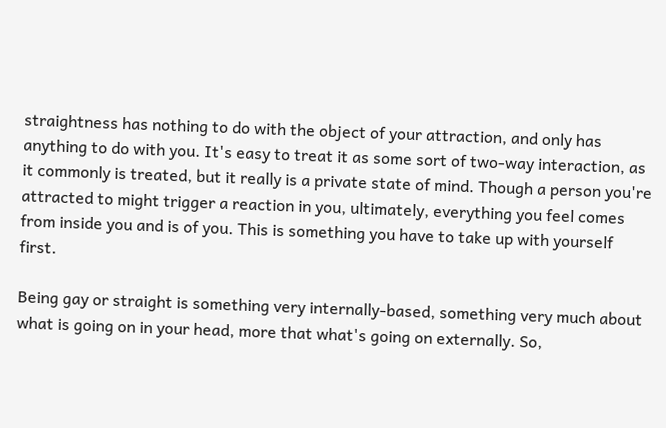straightness has nothing to do with the object of your attraction, and only has anything to do with you. It's easy to treat it as some sort of two-way interaction, as it commonly is treated, but it really is a private state of mind. Though a person you're attracted to might trigger a reaction in you, ultimately, everything you feel comes from inside you and is of you. This is something you have to take up with yourself first.

Being gay or straight is something very internally-based, something very much about what is going on in your head, more that what's going on externally. So,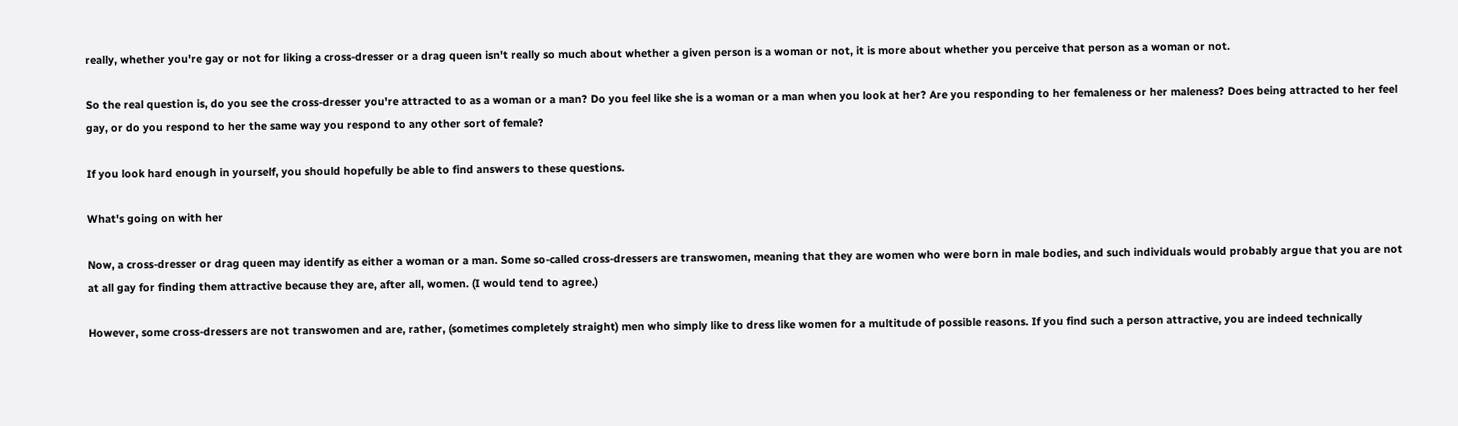really, whether you're gay or not for liking a cross-dresser or a drag queen isn't really so much about whether a given person is a woman or not, it is more about whether you perceive that person as a woman or not.

So the real question is, do you see the cross-dresser you're attracted to as a woman or a man? Do you feel like she is a woman or a man when you look at her? Are you responding to her femaleness or her maleness? Does being attracted to her feel gay, or do you respond to her the same way you respond to any other sort of female?

If you look hard enough in yourself, you should hopefully be able to find answers to these questions.

What's going on with her

Now, a cross-dresser or drag queen may identify as either a woman or a man. Some so-called cross-dressers are transwomen, meaning that they are women who were born in male bodies, and such individuals would probably argue that you are not at all gay for finding them attractive because they are, after all, women. (I would tend to agree.)

However, some cross-dressers are not transwomen and are, rather, (sometimes completely straight) men who simply like to dress like women for a multitude of possible reasons. If you find such a person attractive, you are indeed technically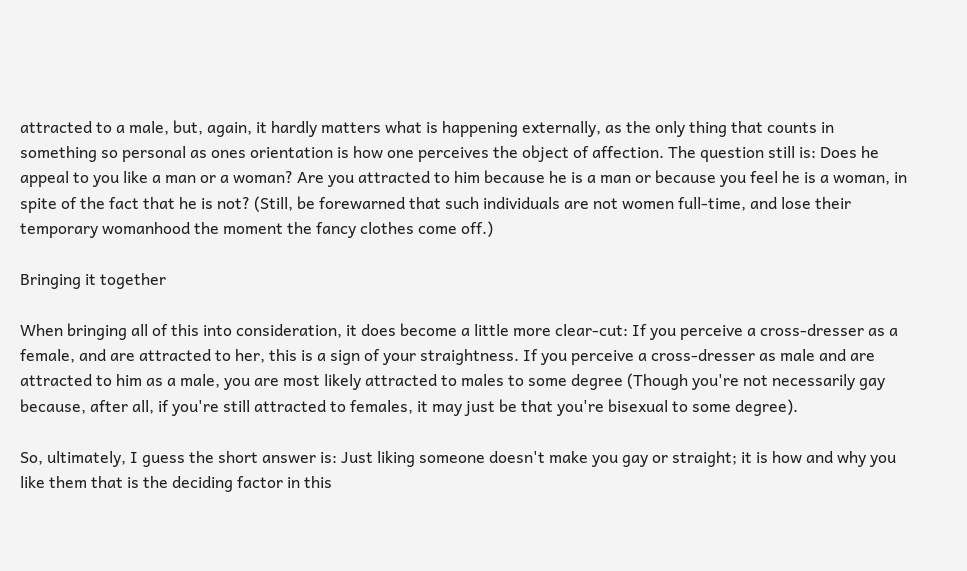attracted to a male, but, again, it hardly matters what is happening externally, as the only thing that counts in something so personal as ones orientation is how one perceives the object of affection. The question still is: Does he appeal to you like a man or a woman? Are you attracted to him because he is a man or because you feel he is a woman, in spite of the fact that he is not? (Still, be forewarned that such individuals are not women full-time, and lose their temporary womanhood the moment the fancy clothes come off.)

Bringing it together

When bringing all of this into consideration, it does become a little more clear-cut: If you perceive a cross-dresser as a female, and are attracted to her, this is a sign of your straightness. If you perceive a cross-dresser as male and are attracted to him as a male, you are most likely attracted to males to some degree (Though you're not necessarily gay because, after all, if you're still attracted to females, it may just be that you're bisexual to some degree).

So, ultimately, I guess the short answer is: Just liking someone doesn't make you gay or straight; it is how and why you like them that is the deciding factor in this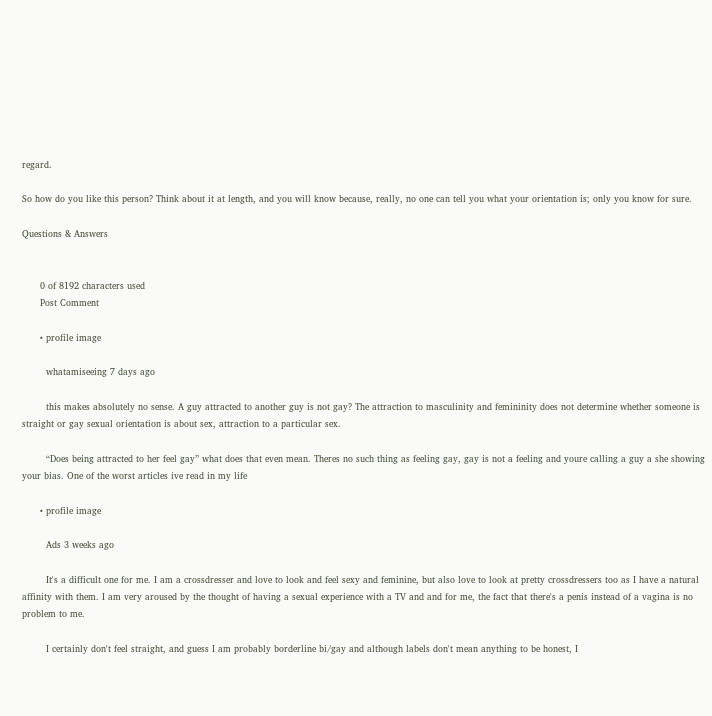regard.

So how do you like this person? Think about it at length, and you will know because, really, no one can tell you what your orientation is; only you know for sure.

Questions & Answers


      0 of 8192 characters used
      Post Comment

      • profile image

        whatamiseeing 7 days ago

        this makes absolutely no sense. A guy attracted to another guy is not gay? The attraction to masculinity and femininity does not determine whether someone is straight or gay sexual orientation is about sex, attraction to a particular sex.

        “Does being attracted to her feel gay” what does that even mean. Theres no such thing as feeling gay, gay is not a feeling and youre calling a guy a she showing your bias. One of the worst articles ive read in my life

      • profile image

        Ads 3 weeks ago

        It's a difficult one for me. I am a crossdresser and love to look and feel sexy and feminine, but also love to look at pretty crossdressers too as I have a natural affinity with them. I am very aroused by the thought of having a sexual experience with a TV and and for me, the fact that there's a penis instead of a vagina is no problem to me.

        I certainly don't feel straight, and guess I am probably borderline bi/gay and although labels don't mean anything to be honest, I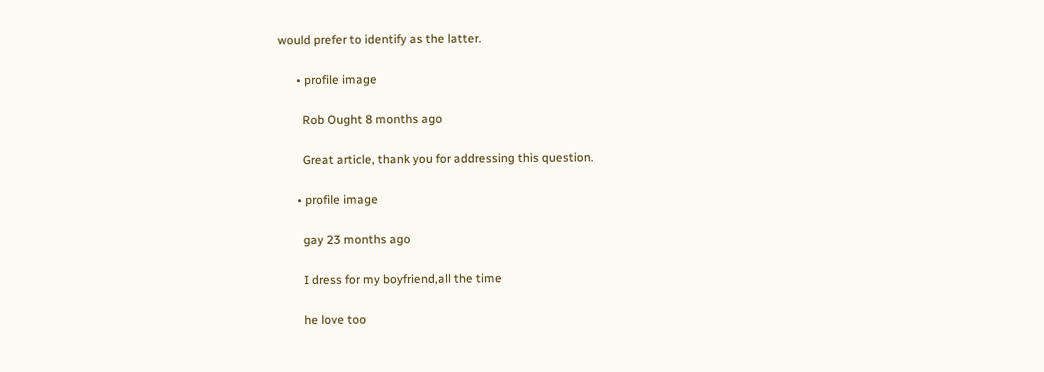would prefer to identify as the latter.

      • profile image

        Rob Ought 8 months ago

        Great article, thank you for addressing this question.

      • profile image

        gay 23 months ago

        I dress for my boyfriend,all the time

        he love too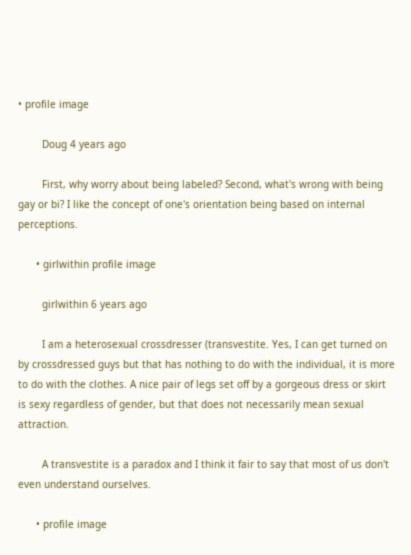• profile image

        Doug 4 years ago

        First, why worry about being labeled? Second, what's wrong with being gay or bi? I like the concept of one's orientation being based on internal perceptions.

      • girlwithin profile image

        girlwithin 6 years ago

        I am a heterosexual crossdresser (transvestite. Yes, I can get turned on by crossdressed guys but that has nothing to do with the individual, it is more to do with the clothes. A nice pair of legs set off by a gorgeous dress or skirt is sexy regardless of gender, but that does not necessarily mean sexual attraction.

        A transvestite is a paradox and I think it fair to say that most of us don't even understand ourselves.

      • profile image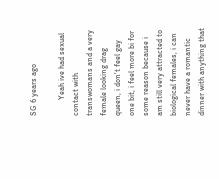SG 6 years ago

        Yeah ive had sexual contact with transwomans and a very female looking drag queen, i don't feel gay one bit, i feel more bi for some reason because i am still very attracted to biological females, i can never have a romantic dinner with anything that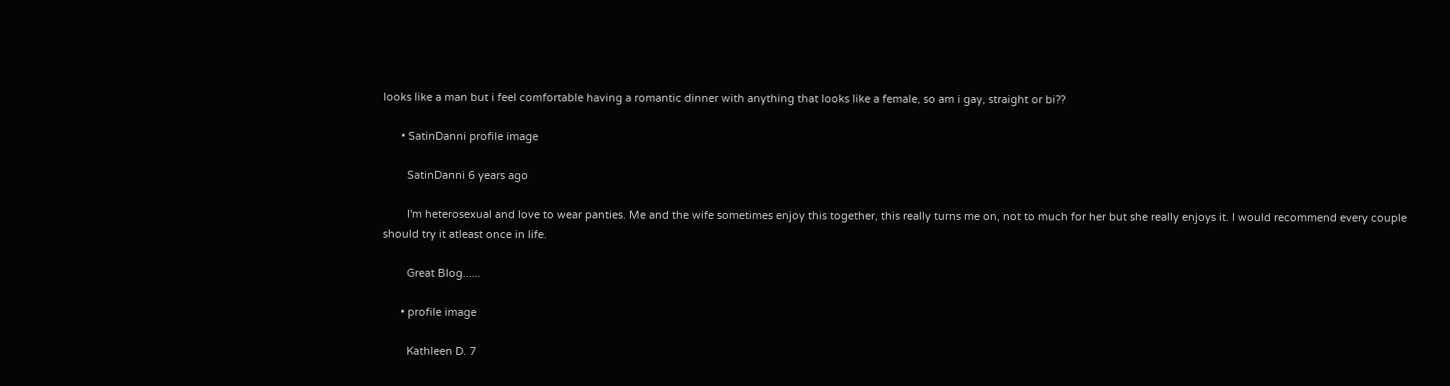looks like a man but i feel comfortable having a romantic dinner with anything that looks like a female, so am i gay, straight or bi??

      • SatinDanni profile image

        SatinDanni 6 years ago

        I'm heterosexual and love to wear panties. Me and the wife sometimes enjoy this together, this really turns me on, not to much for her but she really enjoys it. I would recommend every couple should try it atleast once in life.

        Great Blog......

      • profile image

        Kathleen D. 7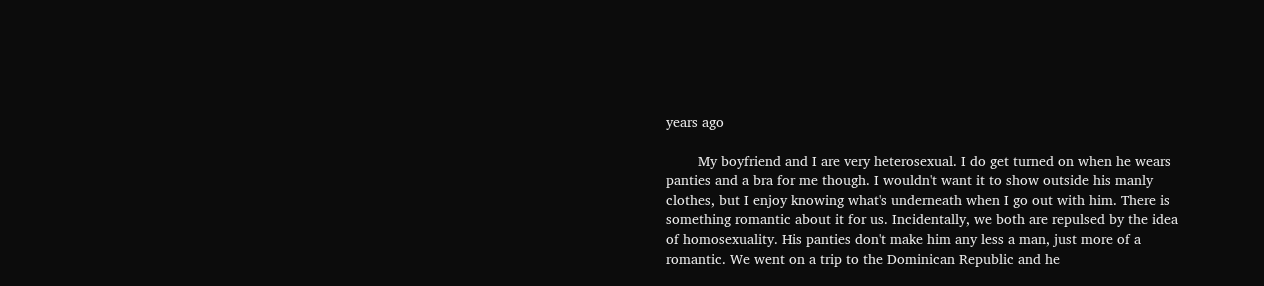years ago

        My boyfriend and I are very heterosexual. I do get turned on when he wears panties and a bra for me though. I wouldn't want it to show outside his manly clothes, but I enjoy knowing what's underneath when I go out with him. There is something romantic about it for us. Incidentally, we both are repulsed by the idea of homosexuality. His panties don't make him any less a man, just more of a romantic. We went on a trip to the Dominican Republic and he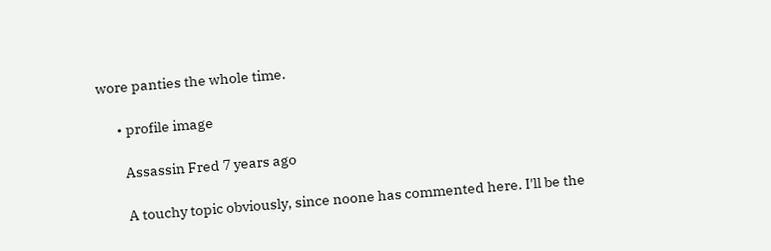wore panties the whole time.

      • profile image

        Assassin Fred 7 years ago

        A touchy topic obviously, since noone has commented here. I'll be the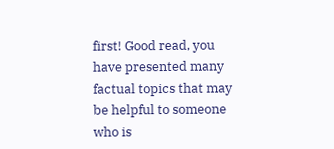first! Good read, you have presented many factual topics that may be helpful to someone who is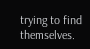trying to find themselves.